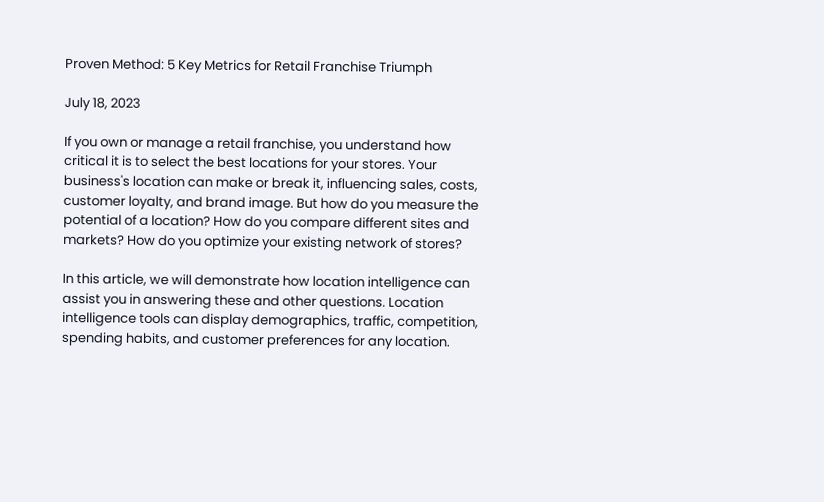Proven Method: 5 Key Metrics for Retail Franchise Triumph

July 18, 2023

If you own or manage a retail franchise, you understand how critical it is to select the best locations for your stores. Your business's location can make or break it, influencing sales, costs, customer loyalty, and brand image. But how do you measure the potential of a location? How do you compare different sites and markets? How do you optimize your existing network of stores?

In this article, we will demonstrate how location intelligence can assist you in answering these and other questions. Location intelligence tools can display demographics, traffic, competition, spending habits, and customer preferences for any location.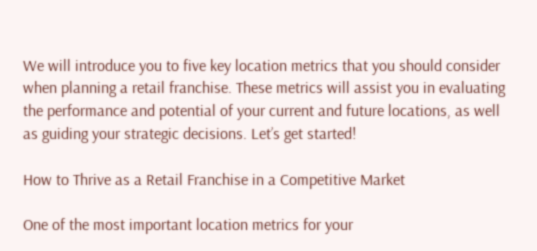We will introduce you to five key location metrics that you should consider when planning a retail franchise. These metrics will assist you in evaluating the performance and potential of your current and future locations, as well as guiding your strategic decisions. Let’s get started!

How to Thrive as a Retail Franchise in a Competitive Market

One of the most important location metrics for your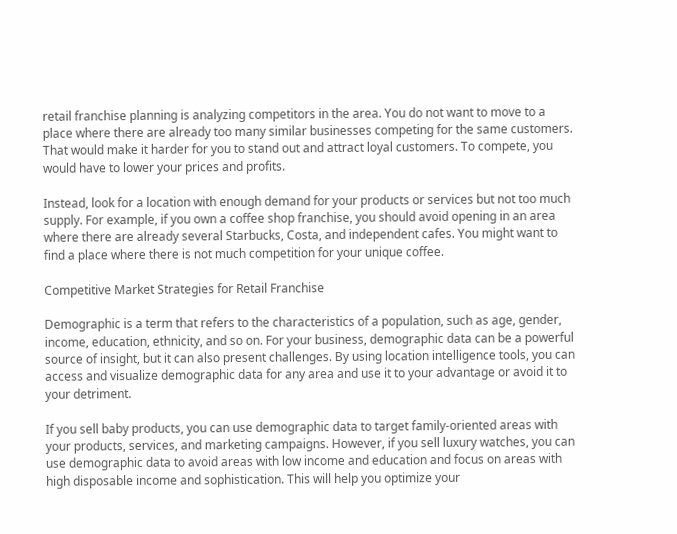retail franchise planning is analyzing competitors in the area. You do not want to move to a place where there are already too many similar businesses competing for the same customers. That would make it harder for you to stand out and attract loyal customers. To compete, you would have to lower your prices and profits.

Instead, look for a location with enough demand for your products or services but not too much supply. For example, if you own a coffee shop franchise, you should avoid opening in an area where there are already several Starbucks, Costa, and independent cafes. You might want to find a place where there is not much competition for your unique coffee.

Competitive Market Strategies for Retail Franchise

Demographic is a term that refers to the characteristics of a population, such as age, gender, income, education, ethnicity, and so on. For your business, demographic data can be a powerful source of insight, but it can also present challenges. By using location intelligence tools, you can access and visualize demographic data for any area and use it to your advantage or avoid it to your detriment.

If you sell baby products, you can use demographic data to target family-oriented areas with your products, services, and marketing campaigns. However, if you sell luxury watches, you can use demographic data to avoid areas with low income and education and focus on areas with high disposable income and sophistication. This will help you optimize your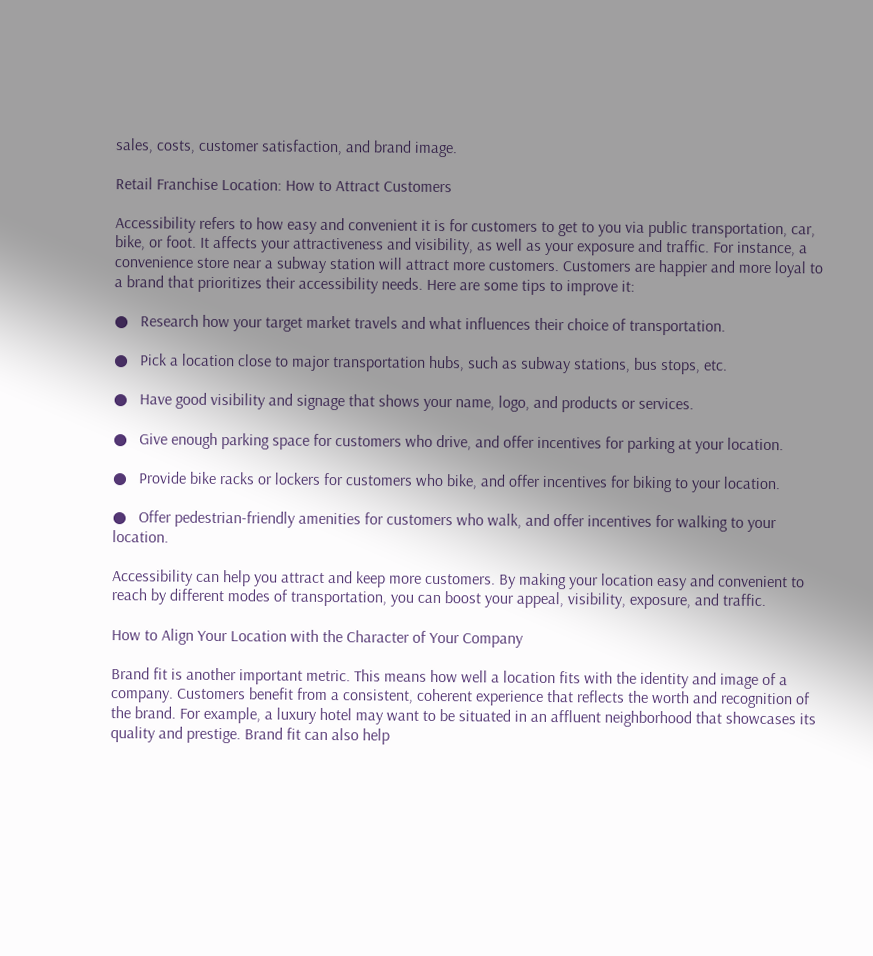sales, costs, customer satisfaction, and brand image.

Retail Franchise Location: How to Attract Customers

Accessibility refers to how easy and convenient it is for customers to get to you via public transportation, car, bike, or foot. It affects your attractiveness and visibility, as well as your exposure and traffic. For instance, a convenience store near a subway station will attract more customers. Customers are happier and more loyal to a brand that prioritizes their accessibility needs. Here are some tips to improve it:

●   Research how your target market travels and what influences their choice of transportation.

●   Pick a location close to major transportation hubs, such as subway stations, bus stops, etc.

●   Have good visibility and signage that shows your name, logo, and products or services.

●   Give enough parking space for customers who drive, and offer incentives for parking at your location.

●   Provide bike racks or lockers for customers who bike, and offer incentives for biking to your location.

●   Offer pedestrian-friendly amenities for customers who walk, and offer incentives for walking to your location.

Accessibility can help you attract and keep more customers. By making your location easy and convenient to reach by different modes of transportation, you can boost your appeal, visibility, exposure, and traffic.

How to Align Your Location with the Character of Your Company

Brand fit is another important metric. This means how well a location fits with the identity and image of a company. Customers benefit from a consistent, coherent experience that reflects the worth and recognition of the brand. For example, a luxury hotel may want to be situated in an affluent neighborhood that showcases its quality and prestige. Brand fit can also help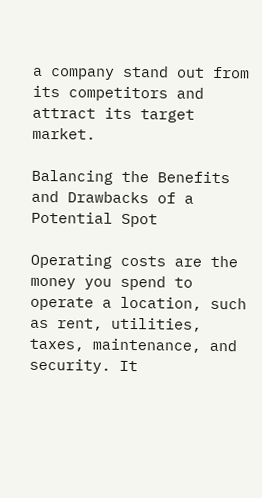a company stand out from its competitors and attract its target market.

Balancing the Benefits and Drawbacks of a Potential Spot

Operating costs are the money you spend to operate a location, such as rent, utilities, taxes, maintenance, and security. It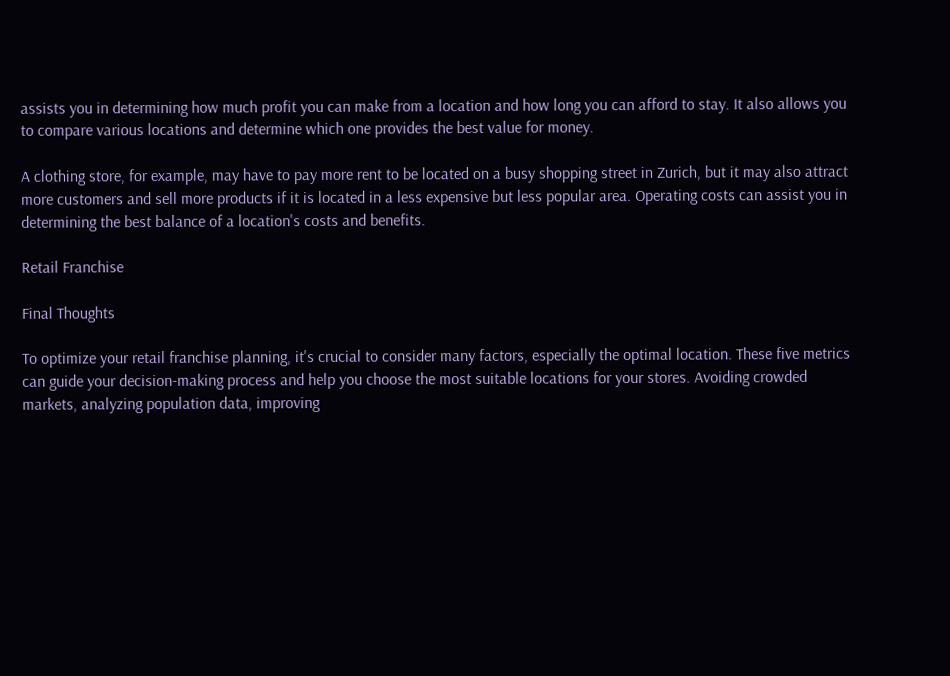assists you in determining how much profit you can make from a location and how long you can afford to stay. It also allows you to compare various locations and determine which one provides the best value for money.

A clothing store, for example, may have to pay more rent to be located on a busy shopping street in Zurich, but it may also attract more customers and sell more products if it is located in a less expensive but less popular area. Operating costs can assist you in determining the best balance of a location's costs and benefits.

Retail Franchise

Final Thoughts

To optimize your retail franchise planning, it's crucial to consider many factors, especially the optimal location. These five metrics can guide your decision-making process and help you choose the most suitable locations for your stores. Avoiding crowded markets, analyzing population data, improving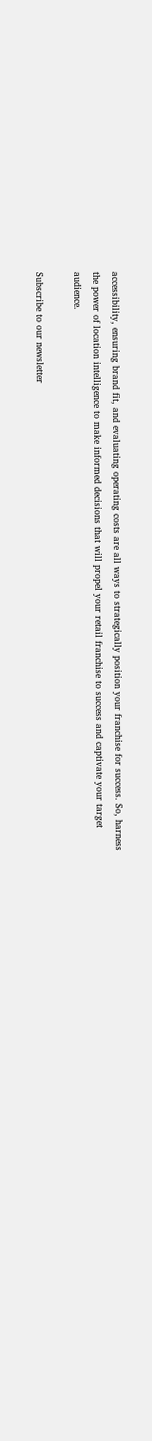accessibility, ensuring brand fit, and evaluating operating costs are all ways to strategically position your franchise for success. So, harness the power of location intelligence to make informed decisions that will propel your retail franchise to success and captivate your target audience.

Subscribe to our newsletter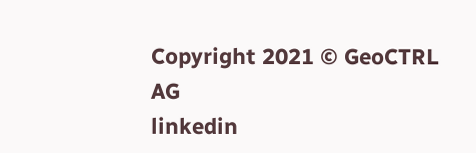Copyright 2021 © GeoCTRL AG
linkedin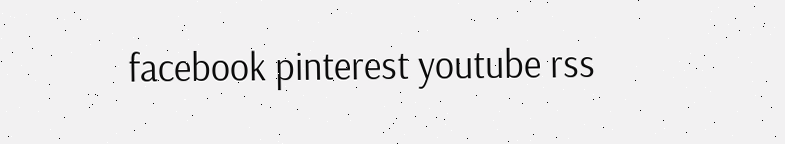facebook pinterest youtube rss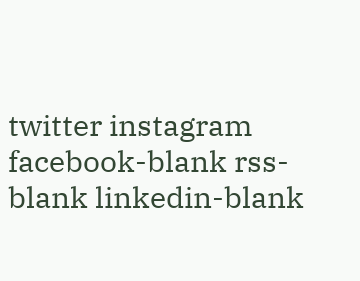twitter instagram facebook-blank rss-blank linkedin-blank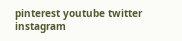pinterest youtube twitter instagram